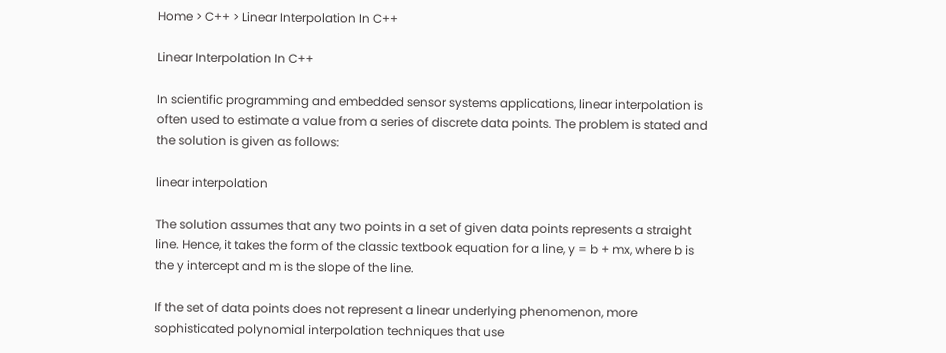Home > C++ > Linear Interpolation In C++

Linear Interpolation In C++

In scientific programming and embedded sensor systems applications, linear interpolation is often used to estimate a value from a series of discrete data points. The problem is stated and the solution is given as follows:

linear interpolation

The solution assumes that any two points in a set of given data points represents a straight line. Hence, it takes the form of the classic textbook equation for a line, y = b + mx, where b is the y intercept and m is the slope of the line.

If the set of data points does not represent a linear underlying phenomenon, more sophisticated polynomial interpolation techniques that use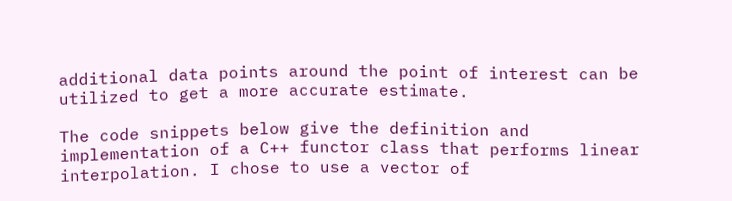additional data points around the point of interest can be utilized to get a more accurate estimate.

The code snippets below give the definition and implementation of a C++ functor class that performs linear interpolation. I chose to use a vector of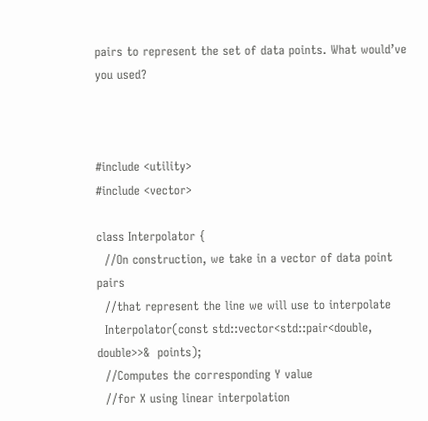pairs to represent the set of data points. What would’ve you used?



#include <utility>
#include <vector>

class Interpolator {
  //On construction, we take in a vector of data point pairs
  //that represent the line we will use to interpolate
  Interpolator(const std::vector<std::pair<double, double>>&  points);
  //Computes the corresponding Y value
  //for X using linear interpolation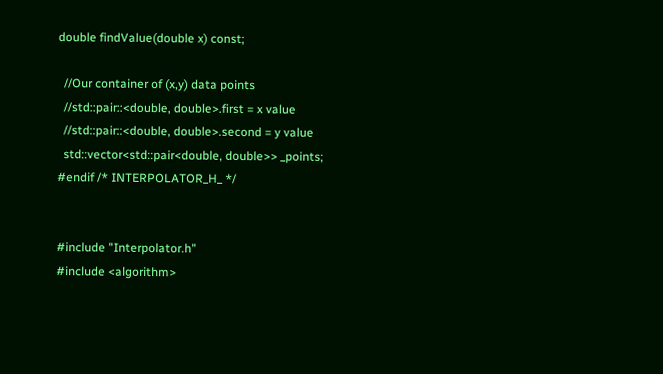double findValue(double x) const;

  //Our container of (x,y) data points
  //std::pair::<double, double>.first = x value
  //std::pair::<double, double>.second = y value
  std::vector<std::pair<double, double>> _points;
#endif /* INTERPOLATOR_H_ */


#include "Interpolator.h"
#include <algorithm>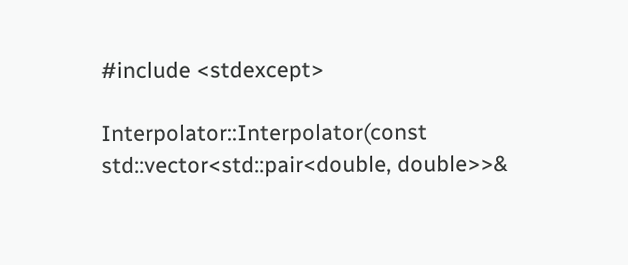#include <stdexcept>

Interpolator::Interpolator(const std::vector<std::pair<double, double>>&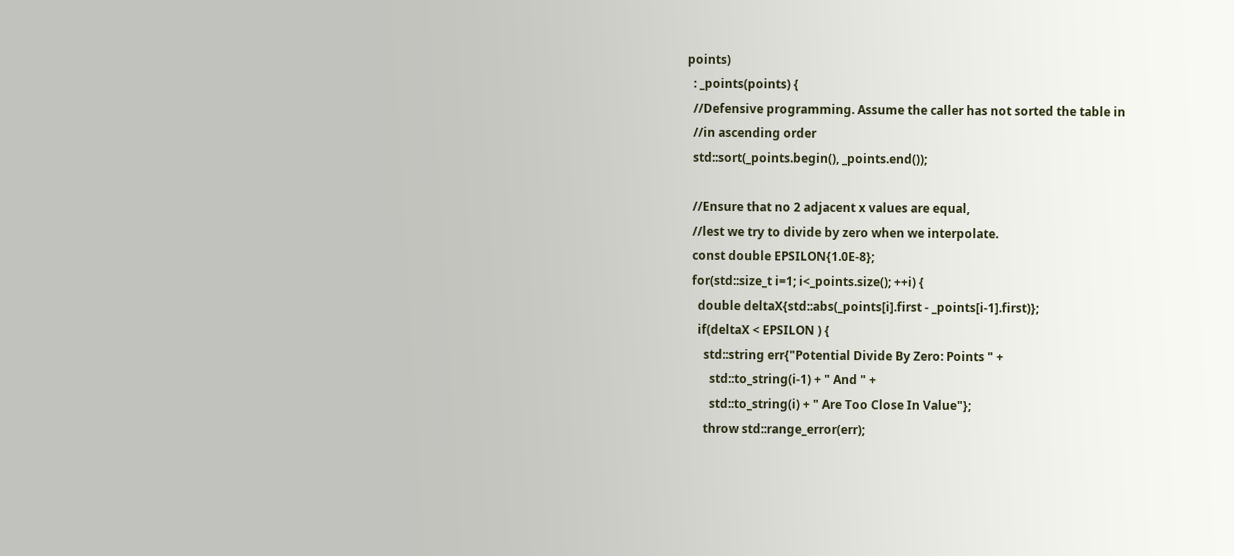points)
  : _points(points) {
  //Defensive programming. Assume the caller has not sorted the table in
  //in ascending order
  std::sort(_points.begin(), _points.end());

  //Ensure that no 2 adjacent x values are equal,
  //lest we try to divide by zero when we interpolate.
  const double EPSILON{1.0E-8};
  for(std::size_t i=1; i<_points.size(); ++i) {
    double deltaX{std::abs(_points[i].first - _points[i-1].first)};
    if(deltaX < EPSILON ) {
      std::string err{"Potential Divide By Zero: Points " +
        std::to_string(i-1) + " And " +
        std::to_string(i) + " Are Too Close In Value"};
      throw std::range_error(err);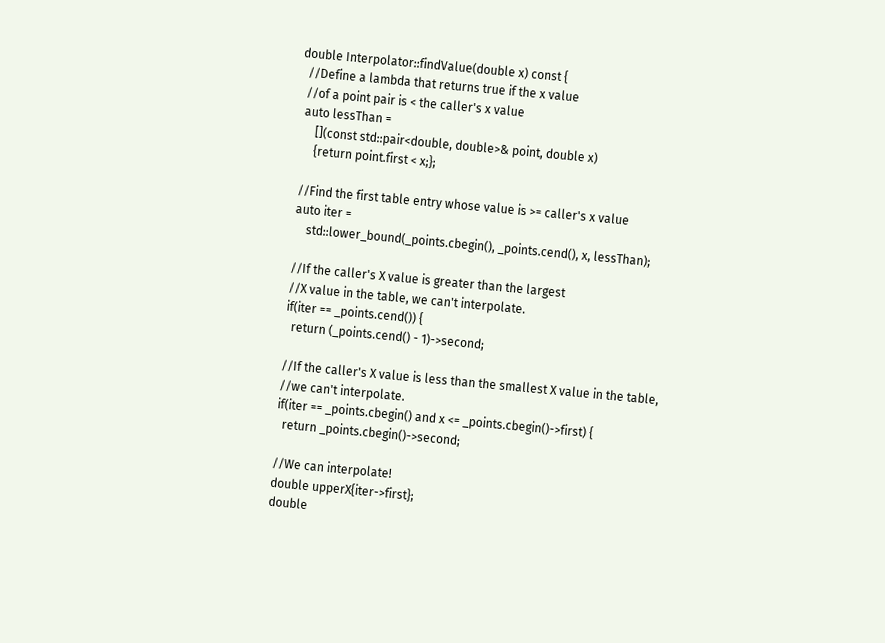double Interpolator::findValue(double x) const {
  //Define a lambda that returns true if the x value
  //of a point pair is < the caller's x value
  auto lessThan =
      [](const std::pair<double, double>& point, double x)
      {return point.first < x;};

  //Find the first table entry whose value is >= caller's x value
  auto iter =
      std::lower_bound(_points.cbegin(), _points.cend(), x, lessThan);

  //If the caller's X value is greater than the largest
  //X value in the table, we can't interpolate.
  if(iter == _points.cend()) {
    return (_points.cend() - 1)->second;

  //If the caller's X value is less than the smallest X value in the table,
  //we can't interpolate.
  if(iter == _points.cbegin() and x <= _points.cbegin()->first) {
    return _points.cbegin()->second;

  //We can interpolate!
  double upperX{iter->first};
  double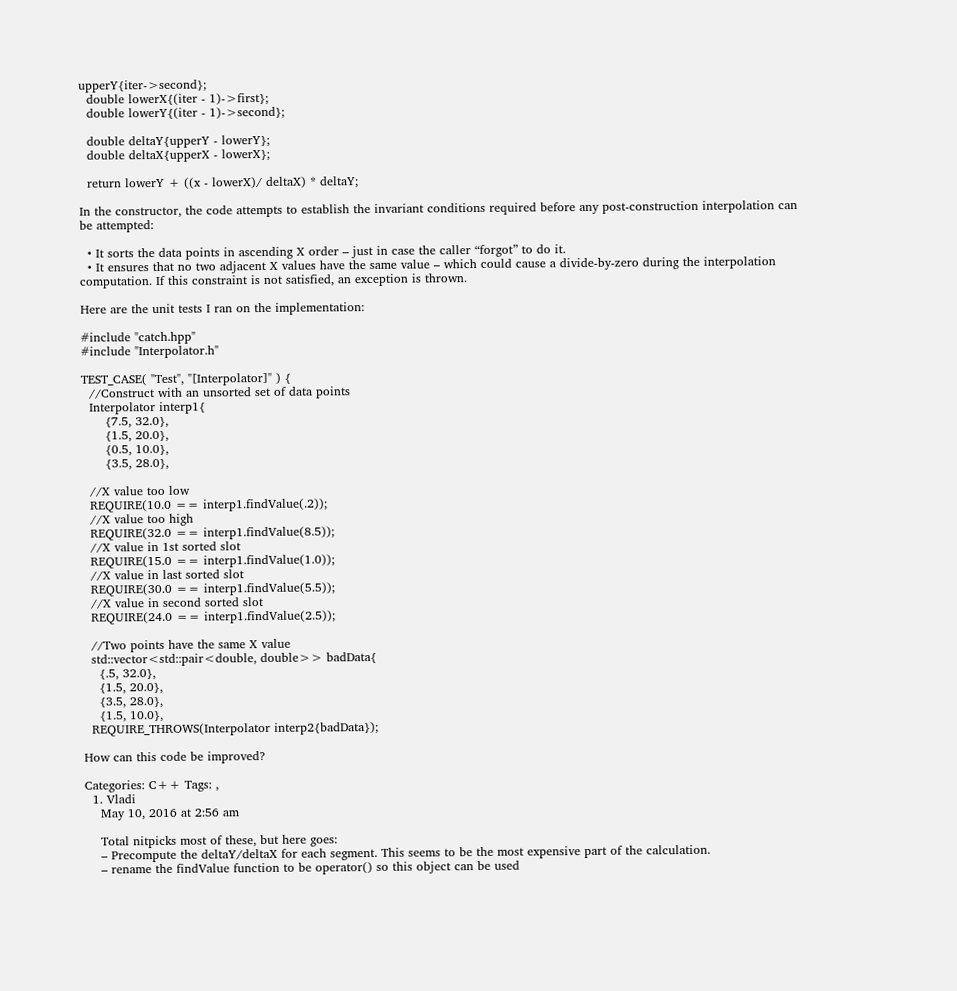upperY{iter->second};
  double lowerX{(iter - 1)->first};
  double lowerY{(iter - 1)->second};

  double deltaY{upperY - lowerY};
  double deltaX{upperX - lowerX};

  return lowerY + ((x - lowerX)/ deltaX) * deltaY;

In the constructor, the code attempts to establish the invariant conditions required before any post-construction interpolation can be attempted:

  • It sorts the data points in ascending X order – just in case the caller “forgot” to do it.
  • It ensures that no two adjacent X values have the same value – which could cause a divide-by-zero during the interpolation computation. If this constraint is not satisfied, an exception is thrown.

Here are the unit tests I ran on the implementation:

#include "catch.hpp"
#include "Interpolator.h"

TEST_CASE( "Test", "[Interpolator]" ) {
  //Construct with an unsorted set of data points
  Interpolator interp1{
      {7.5, 32.0},
      {1.5, 20.0},
      {0.5, 10.0},
      {3.5, 28.0},

  //X value too low
  REQUIRE(10.0 == interp1.findValue(.2));
  //X value too high
  REQUIRE(32.0 == interp1.findValue(8.5));
  //X value in 1st sorted slot
  REQUIRE(15.0 == interp1.findValue(1.0));
  //X value in last sorted slot
  REQUIRE(30.0 == interp1.findValue(5.5));
  //X value in second sorted slot
  REQUIRE(24.0 == interp1.findValue(2.5));

  //Two points have the same X value
  std::vector<std::pair<double, double>> badData{
    {.5, 32.0},
    {1.5, 20.0},
    {3.5, 28.0},
    {1.5, 10.0},
  REQUIRE_THROWS(Interpolator interp2{badData});

How can this code be improved?

Categories: C++ Tags: ,
  1. Vladi
    May 10, 2016 at 2:56 am

    Total nitpicks most of these, but here goes:
    – Precompute the deltaY/deltaX for each segment. This seems to be the most expensive part of the calculation.
    – rename the findValue function to be operator() so this object can be used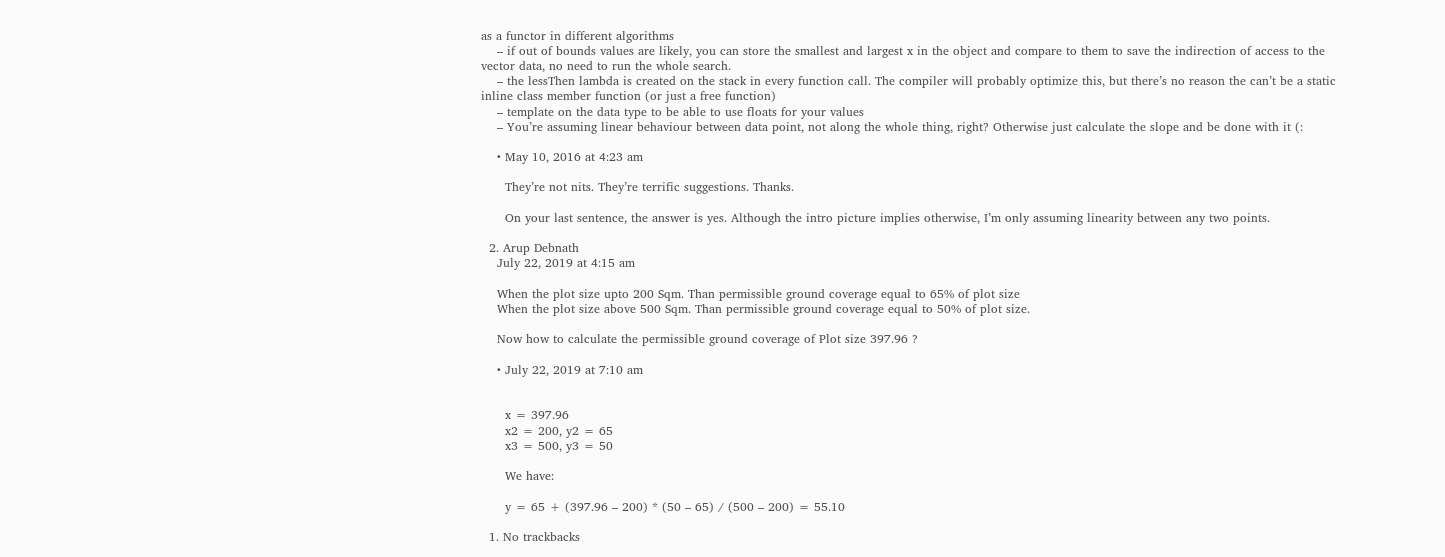as a functor in different algorithms
    – if out of bounds values are likely, you can store the smallest and largest x in the object and compare to them to save the indirection of access to the vector data, no need to run the whole search.
    – the lessThen lambda is created on the stack in every function call. The compiler will probably optimize this, but there’s no reason the can’t be a static inline class member function (or just a free function)
    – template on the data type to be able to use floats for your values
    – You’re assuming linear behaviour between data point, not along the whole thing, right? Otherwise just calculate the slope and be done with it (:

    • May 10, 2016 at 4:23 am

      They’re not nits. They’re terrific suggestions. Thanks.

      On your last sentence, the answer is yes. Although the intro picture implies otherwise, I’m only assuming linearity between any two points.

  2. Arup Debnath
    July 22, 2019 at 4:15 am

    When the plot size upto 200 Sqm. Than permissible ground coverage equal to 65% of plot size
    When the plot size above 500 Sqm. Than permissible ground coverage equal to 50% of plot size.

    Now how to calculate the permissible ground coverage of Plot size 397.96 ?

    • July 22, 2019 at 7:10 am


      x = 397.96
      x2 = 200, y2 = 65
      x3 = 500, y3 = 50

      We have:

      y = 65 + (397.96 – 200) * (50 – 65) / (500 – 200) = 55.10

  1. No trackbacks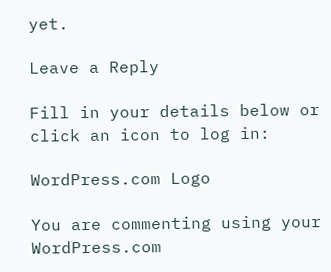yet.

Leave a Reply

Fill in your details below or click an icon to log in:

WordPress.com Logo

You are commenting using your WordPress.com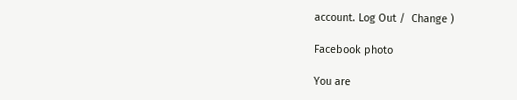account. Log Out /  Change )

Facebook photo

You are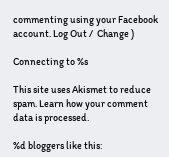commenting using your Facebook account. Log Out /  Change )

Connecting to %s

This site uses Akismet to reduce spam. Learn how your comment data is processed.

%d bloggers like this: